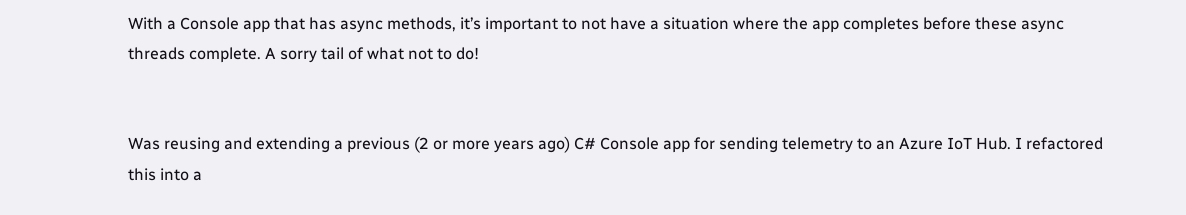With a Console app that has async methods, it’s important to not have a situation where the app completes before these async threads complete. A sorry tail of what not to do!


Was reusing and extending a previous (2 or more years ago) C# Console app for sending telemetry to an Azure IoT Hub. I refactored this into a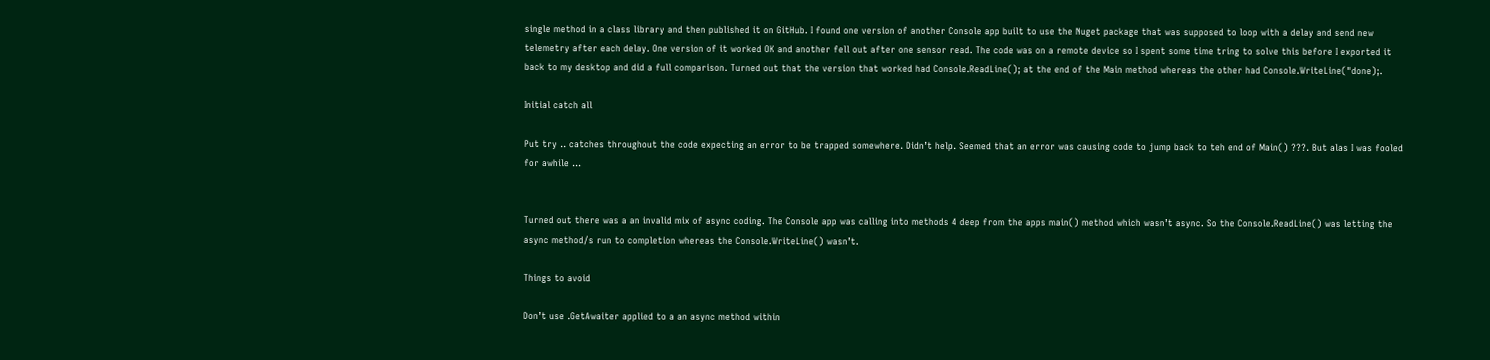single method in a class library and then published it on GitHub. I found one version of another Console app built to use the Nuget package that was supposed to loop with a delay and send new telemetry after each delay. One version of it worked OK and another fell out after one sensor read. The code was on a remote device so I spent some time tring to solve this before I exported it back to my desktop and did a full comparison. Turned out that the version that worked had Console.ReadLine(); at the end of the Main method whereas the other had Console.WriteLine("done);.

Initial catch all

Put try .. catches throughout the code expecting an error to be trapped somewhere. Didn’t help. Seemed that an error was causing code to jump back to teh end of Main() ???. But alas I was fooled for awhile …


Turned out there was a an invalid mix of async coding. The Console app was calling into methods 4 deep from the apps main() method which wasn’t async. So the Console.ReadLine() was letting the async method/s run to completion whereas the Console.WriteLine() wasn’t.

Things to avoid

Don’t use .GetAwaiter applied to a an async method within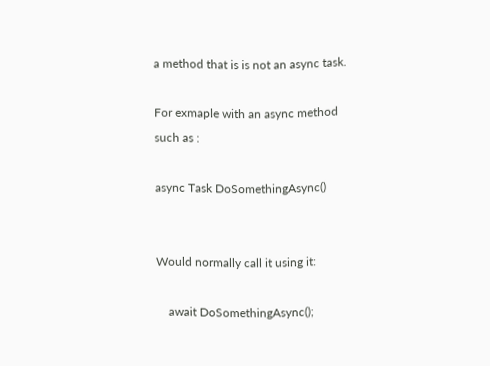a method that is is not an async task.

For exmaple with an async method such as :

async Task DoSomethingAsync()


Would normally call it using it:

    await DoSomethingAsync();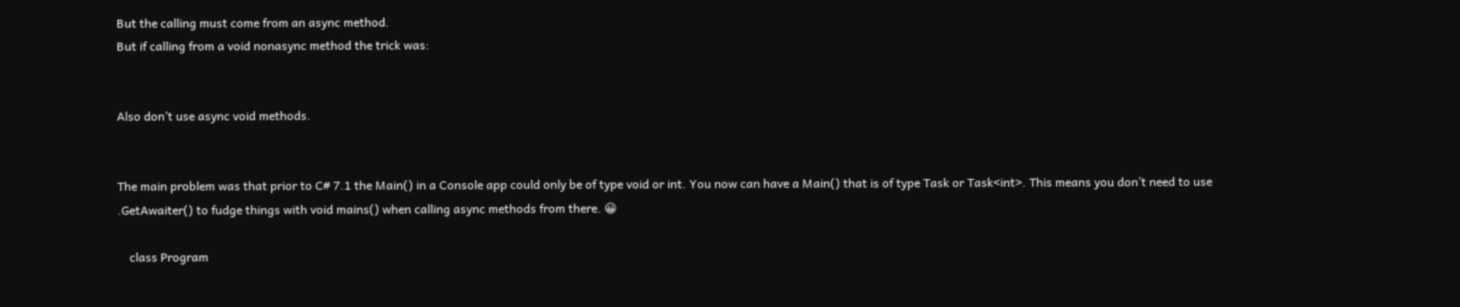But the calling must come from an async method.
But if calling from a void nonasync method the trick was:


Also don’t use async void methods.


The main problem was that prior to C# 7.1 the Main() in a Console app could only be of type void or int. You now can have a Main() that is of type Task or Task<int>. This means you don’t need to use
.GetAwaiter() to fudge things with void mains() when calling async methods from there. 😀

    class Program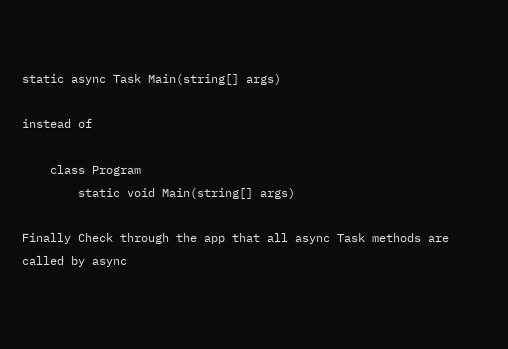static async Task Main(string[] args)

instead of

    class Program
        static void Main(string[] args)

Finally Check through the app that all async Task methods are called by async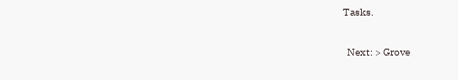Tasks.

  Next: > Grove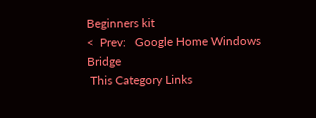Beginners kit
<  Prev:   Google Home Windows Bridge
 This Category Links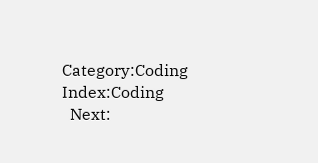Category:Coding Index:Coding
  Next: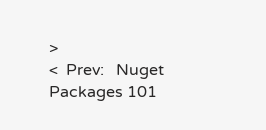>
<  Prev:   Nuget Packages 101